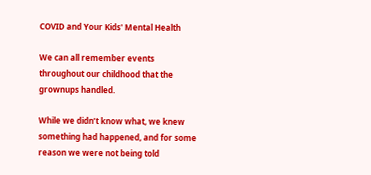COVID and Your Kids' Mental Health

We can all remember events throughout our childhood that the grownups handled.

While we didn’t know what, we knew something had happened, and for some reason we were not being told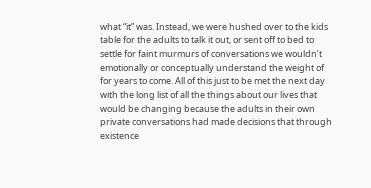what “it” was. Instead, we were hushed over to the kids table for the adults to talk it out, or sent off to bed to settle for faint murmurs of conversations we wouldn’t emotionally or conceptually understand the weight of for years to come. All of this just to be met the next day with the long list of all the things about our lives that would be changing because the adults in their own private conversations had made decisions that through existence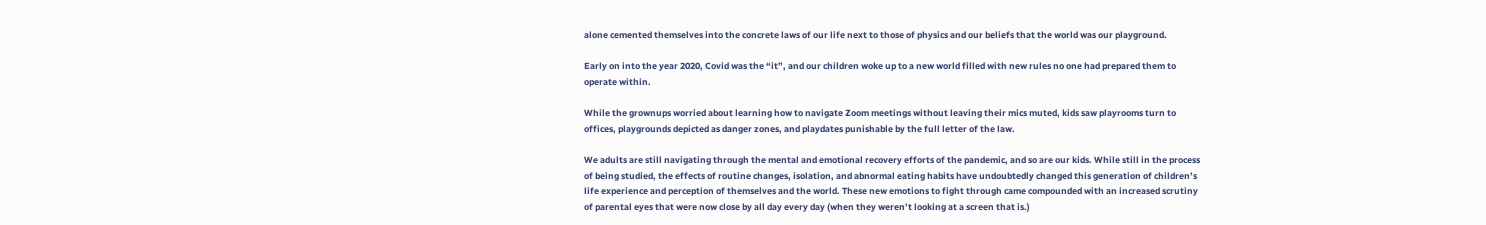alone cemented themselves into the concrete laws of our life next to those of physics and our beliefs that the world was our playground.

Early on into the year 2020, Covid was the “it”, and our children woke up to a new world filled with new rules no one had prepared them to operate within.

While the grownups worried about learning how to navigate Zoom meetings without leaving their mics muted, kids saw playrooms turn to offices, playgrounds depicted as danger zones, and playdates punishable by the full letter of the law.

We adults are still navigating through the mental and emotional recovery efforts of the pandemic, and so are our kids. While still in the process of being studied, the effects of routine changes, isolation, and abnormal eating habits have undoubtedly changed this generation of children’s life experience and perception of themselves and the world. These new emotions to fight through came compounded with an increased scrutiny of parental eyes that were now close by all day every day (when they weren’t looking at a screen that is.)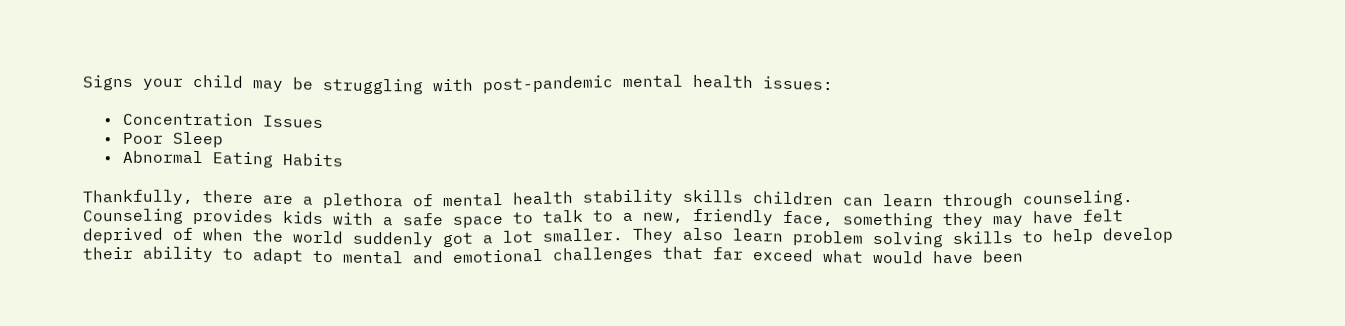Signs your child may be struggling with post-pandemic mental health issues:

  • Concentration Issues
  • Poor Sleep
  • Abnormal Eating Habits

Thankfully, there are a plethora of mental health stability skills children can learn through counseling. Counseling provides kids with a safe space to talk to a new, friendly face, something they may have felt deprived of when the world suddenly got a lot smaller. They also learn problem solving skills to help develop their ability to adapt to mental and emotional challenges that far exceed what would have been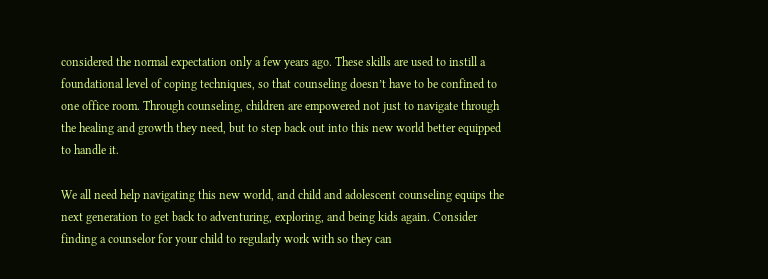considered the normal expectation only a few years ago. These skills are used to instill a foundational level of coping techniques, so that counseling doesn’t have to be confined to one office room. Through counseling, children are empowered not just to navigate through the healing and growth they need, but to step back out into this new world better equipped to handle it.

We all need help navigating this new world, and child and adolescent counseling equips the next generation to get back to adventuring, exploring, and being kids again. Consider finding a counselor for your child to regularly work with so they can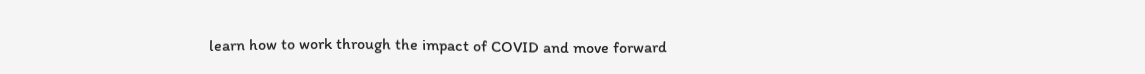learn how to work through the impact of COVID and move forward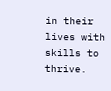in their lives with skills to thrive.